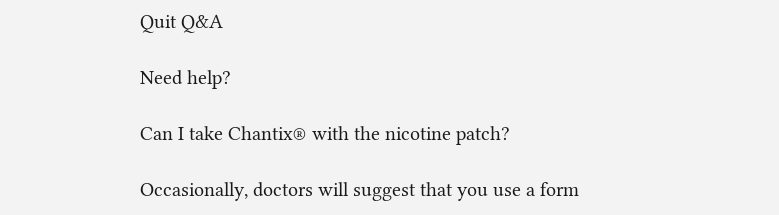Quit Q&A

Need help?

Can I take Chantix® with the nicotine patch?

Occasionally, doctors will suggest that you use a form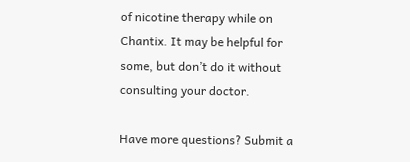of nicotine therapy while on Chantix. It may be helpful for some, but don’t do it without consulting your doctor.

Have more questions? Submit a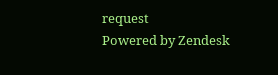request
Powered by Zendesk